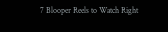7 Blooper Reels to Watch Right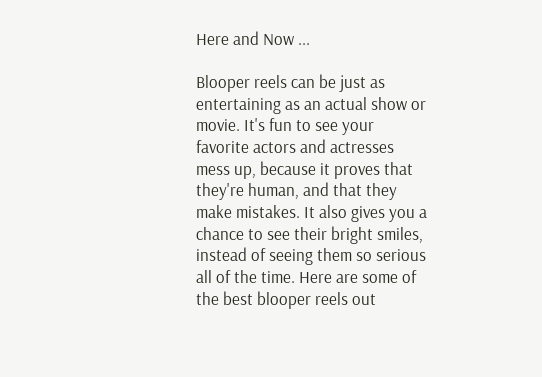Here and Now ...

Blooper reels can be just as entertaining as an actual show or movie. It's fun to see your favorite actors and actresses mess up, because it proves that they're human, and that they make mistakes. It also gives you a chance to see their bright smiles, instead of seeing them so serious all of the time. Here are some of the best blooper reels out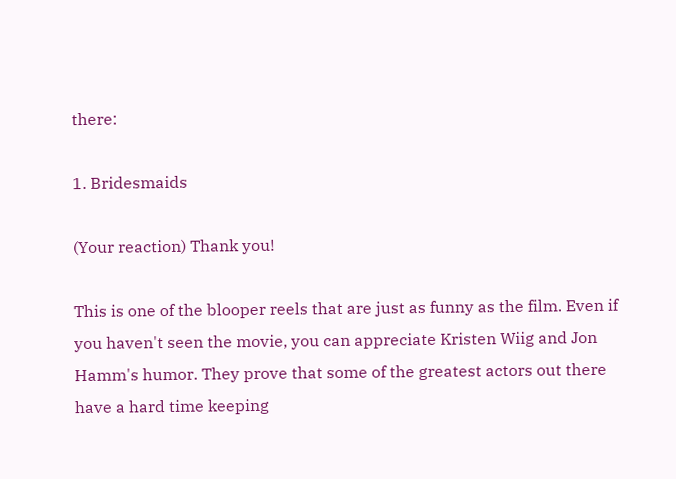there:

1. Bridesmaids

(Your reaction) Thank you!

This is one of the blooper reels that are just as funny as the film. Even if you haven't seen the movie, you can appreciate Kristen Wiig and Jon Hamm's humor. They prove that some of the greatest actors out there have a hard time keeping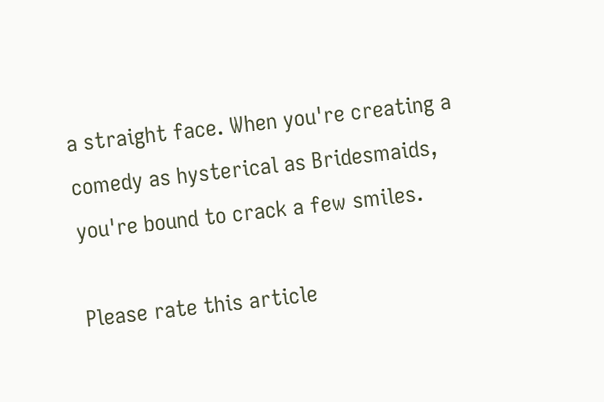a straight face. When you're creating a comedy as hysterical as Bridesmaids, you're bound to crack a few smiles.

Please rate this article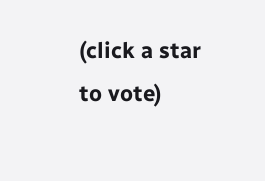(click a star to vote)